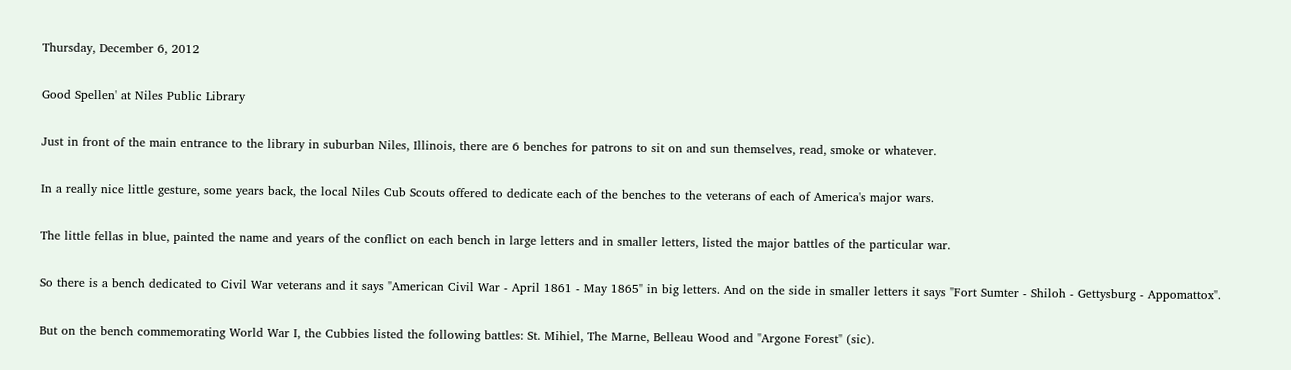Thursday, December 6, 2012

Good Spellen' at Niles Public Library

Just in front of the main entrance to the library in suburban Niles, Illinois, there are 6 benches for patrons to sit on and sun themselves, read, smoke or whatever.

In a really nice little gesture, some years back, the local Niles Cub Scouts offered to dedicate each of the benches to the veterans of each of America's major wars.

The little fellas in blue, painted the name and years of the conflict on each bench in large letters and in smaller letters, listed the major battles of the particular war.

So there is a bench dedicated to Civil War veterans and it says "American Civil War - April 1861 - May 1865" in big letters. And on the side in smaller letters it says "Fort Sumter - Shiloh - Gettysburg - Appomattox".

But on the bench commemorating World War I, the Cubbies listed the following battles: St. Mihiel, The Marne, Belleau Wood and "Argone Forest" (sic).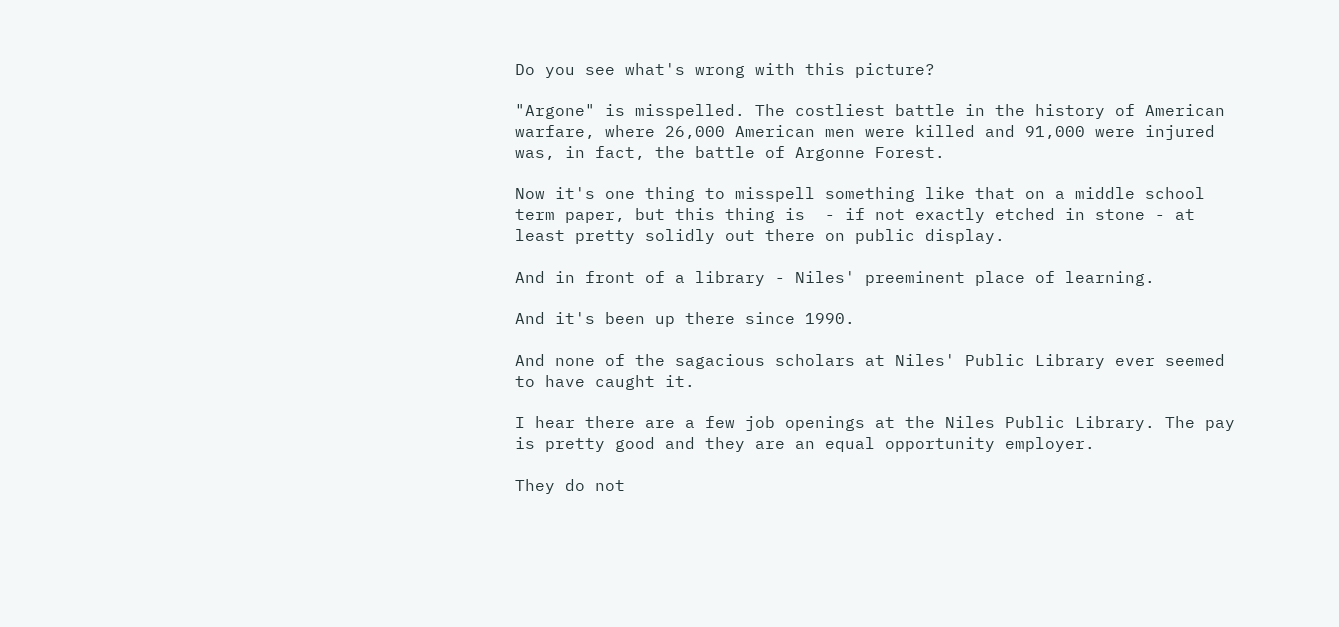Do you see what's wrong with this picture?

"Argone" is misspelled. The costliest battle in the history of American warfare, where 26,000 American men were killed and 91,000 were injured was, in fact, the battle of Argonne Forest.

Now it's one thing to misspell something like that on a middle school term paper, but this thing is  - if not exactly etched in stone - at least pretty solidly out there on public display.

And in front of a library - Niles' preeminent place of learning.

And it's been up there since 1990.

And none of the sagacious scholars at Niles' Public Library ever seemed to have caught it.

I hear there are a few job openings at the Niles Public Library. The pay is pretty good and they are an equal opportunity employer.

They do not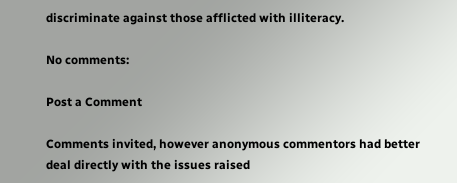discriminate against those afflicted with illiteracy.

No comments:

Post a Comment

Comments invited, however anonymous commentors had better deal directly with the issues raised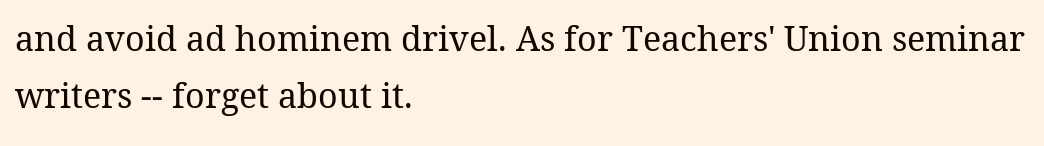and avoid ad hominem drivel. As for Teachers' Union seminar writers -- forget about it.